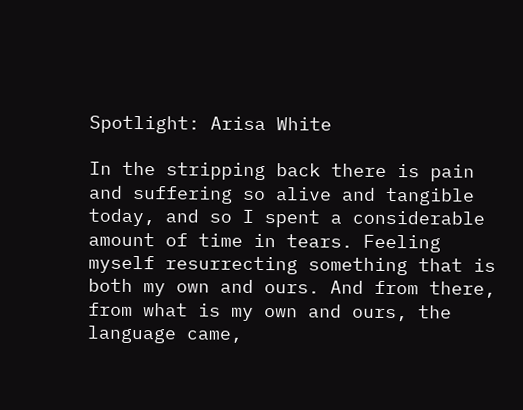Spotlight: Arisa White

In the stripping back there is pain and suffering so alive and tangible today, and so I spent a considerable amount of time in tears. Feeling myself resurrecting something that is both my own and ours. And from there, from what is my own and ours, the language came,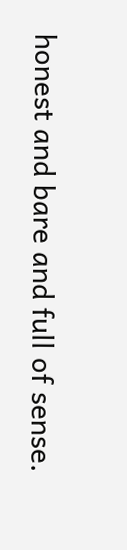honest and bare and full of sense.